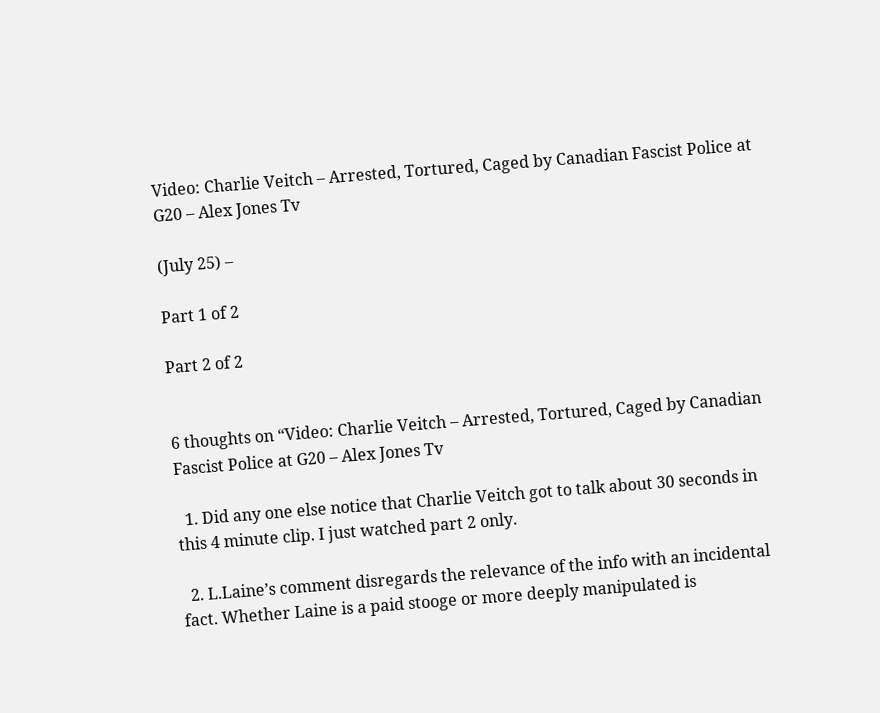Video: Charlie Veitch – Arrested, Tortured, Caged by Canadian Fascist Police at G20 – Alex Jones Tv

(July 25) –

Part 1 of 2

Part 2 of 2


6 thoughts on “Video: Charlie Veitch – Arrested, Tortured, Caged by Canadian Fascist Police at G20 – Alex Jones Tv

  1. Did any one else notice that Charlie Veitch got to talk about 30 seconds in this 4 minute clip. I just watched part 2 only.

  2. L.Laine’s comment disregards the relevance of the info with an incidental fact. Whether Laine is a paid stooge or more deeply manipulated is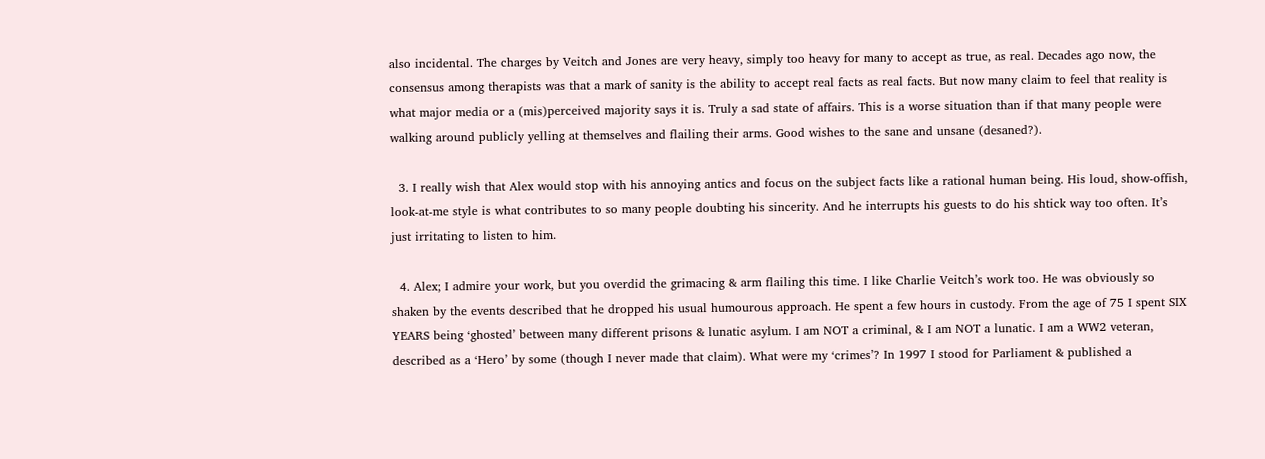also incidental. The charges by Veitch and Jones are very heavy, simply too heavy for many to accept as true, as real. Decades ago now, the consensus among therapists was that a mark of sanity is the ability to accept real facts as real facts. But now many claim to feel that reality is what major media or a (mis)perceived majority says it is. Truly a sad state of affairs. This is a worse situation than if that many people were walking around publicly yelling at themselves and flailing their arms. Good wishes to the sane and unsane (desaned?).

  3. I really wish that Alex would stop with his annoying antics and focus on the subject facts like a rational human being. His loud, show-offish, look-at-me style is what contributes to so many people doubting his sincerity. And he interrupts his guests to do his shtick way too often. It’s just irritating to listen to him.

  4. Alex; I admire your work, but you overdid the grimacing & arm flailing this time. I like Charlie Veitch’s work too. He was obviously so shaken by the events described that he dropped his usual humourous approach. He spent a few hours in custody. From the age of 75 I spent SIX YEARS being ‘ghosted’ between many different prisons & lunatic asylum. I am NOT a criminal, & I am NOT a lunatic. I am a WW2 veteran, described as a ‘Hero’ by some (though I never made that claim). What were my ‘crimes’? In 1997 I stood for Parliament & published a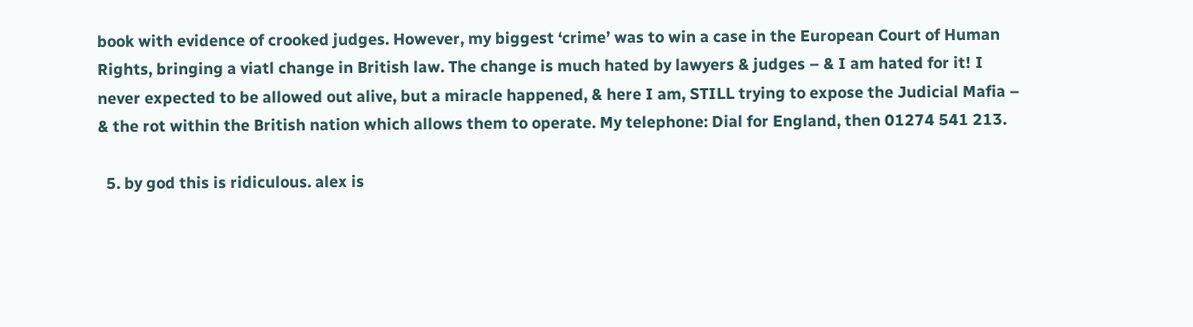book with evidence of crooked judges. However, my biggest ‘crime’ was to win a case in the European Court of Human Rights, bringing a viatl change in British law. The change is much hated by lawyers & judges – & I am hated for it! I never expected to be allowed out alive, but a miracle happened, & here I am, STILL trying to expose the Judicial Mafia – & the rot within the British nation which allows them to operate. My telephone: Dial for England, then 01274 541 213.

  5. by god this is ridiculous. alex is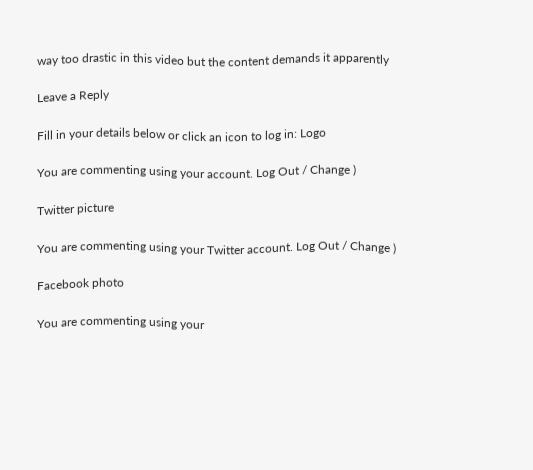way too drastic in this video but the content demands it apparently

Leave a Reply

Fill in your details below or click an icon to log in: Logo

You are commenting using your account. Log Out / Change )

Twitter picture

You are commenting using your Twitter account. Log Out / Change )

Facebook photo

You are commenting using your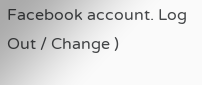Facebook account. Log Out / Change )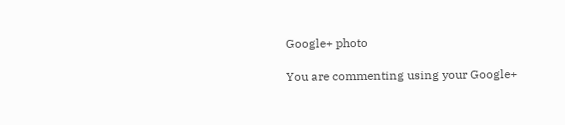Google+ photo

You are commenting using your Google+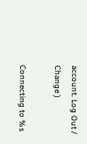account. Log Out / Change )

Connecting to %s